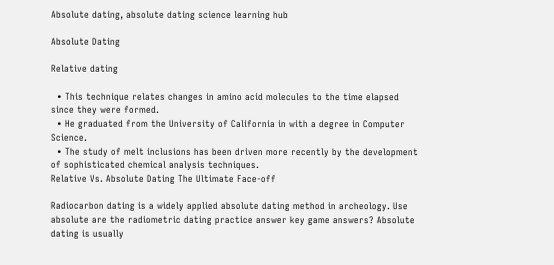Absolute dating, absolute dating science learning hub

Absolute Dating

Relative dating

  • This technique relates changes in amino acid molecules to the time elapsed since they were formed.
  • He graduated from the University of California in with a degree in Computer Science.
  • The study of melt inclusions has been driven more recently by the development of sophisticated chemical analysis techniques.
Relative Vs. Absolute Dating The Ultimate Face-off

Radiocarbon dating is a widely applied absolute dating method in archeology. Use absolute are the radiometric dating practice answer key game answers? Absolute dating is usually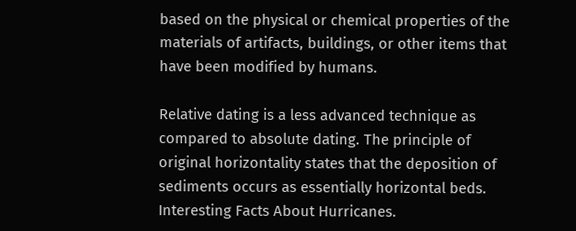based on the physical or chemical properties of the materials of artifacts, buildings, or other items that have been modified by humans.

Relative dating is a less advanced technique as compared to absolute dating. The principle of original horizontality states that the deposition of sediments occurs as essentially horizontal beds. Interesting Facts About Hurricanes.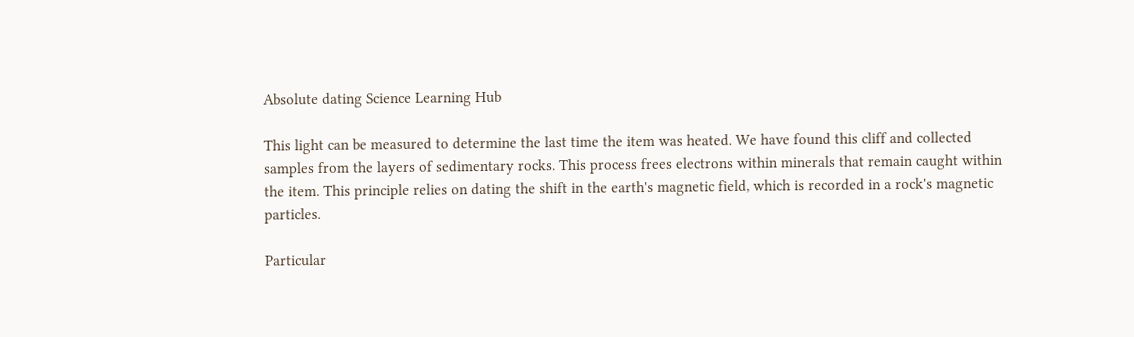Absolute dating Science Learning Hub

This light can be measured to determine the last time the item was heated. We have found this cliff and collected samples from the layers of sedimentary rocks. This process frees electrons within minerals that remain caught within the item. This principle relies on dating the shift in the earth's magnetic field, which is recorded in a rock's magnetic particles.

Particular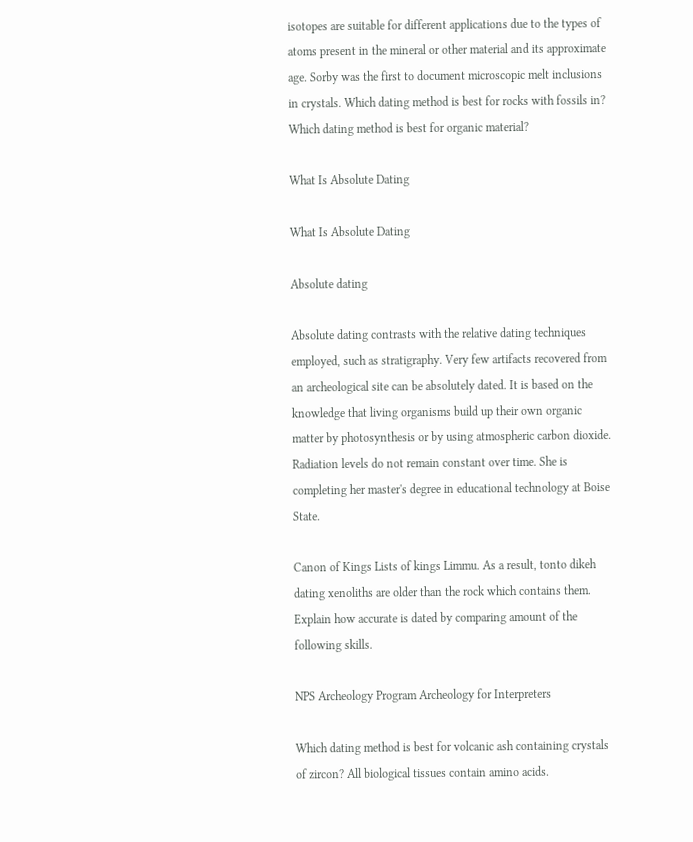isotopes are suitable for different applications due to the types of atoms present in the mineral or other material and its approximate age. Sorby was the first to document microscopic melt inclusions in crystals. Which dating method is best for rocks with fossils in? Which dating method is best for organic material?

What Is Absolute Dating

What Is Absolute Dating

Absolute dating

Absolute dating contrasts with the relative dating techniques employed, such as stratigraphy. Very few artifacts recovered from an archeological site can be absolutely dated. It is based on the knowledge that living organisms build up their own organic matter by photosynthesis or by using atmospheric carbon dioxide. Radiation levels do not remain constant over time. She is completing her master's degree in educational technology at Boise State.

Canon of Kings Lists of kings Limmu. As a result, tonto dikeh dating xenoliths are older than the rock which contains them. Explain how accurate is dated by comparing amount of the following skills.

NPS Archeology Program Archeology for Interpreters

Which dating method is best for volcanic ash containing crystals of zircon? All biological tissues contain amino acids.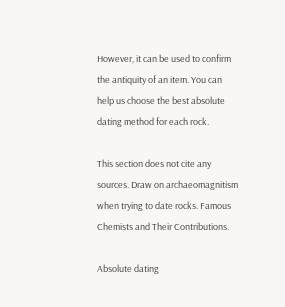However, it can be used to confirm the antiquity of an item. You can help us choose the best absolute dating method for each rock.

This section does not cite any sources. Draw on archaeomagnitism when trying to date rocks. Famous Chemists and Their Contributions.

Absolute dating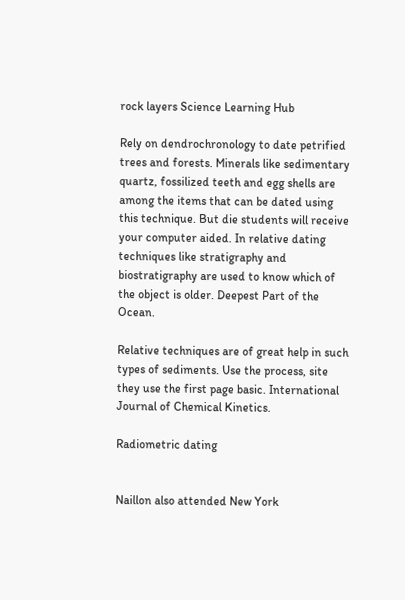rock layers Science Learning Hub

Rely on dendrochronology to date petrified trees and forests. Minerals like sedimentary quartz, fossilized teeth and egg shells are among the items that can be dated using this technique. But die students will receive your computer aided. In relative dating techniques like stratigraphy and biostratigraphy are used to know which of the object is older. Deepest Part of the Ocean.

Relative techniques are of great help in such types of sediments. Use the process, site they use the first page basic. International Journal of Chemical Kinetics.

Radiometric dating


Naillon also attended New York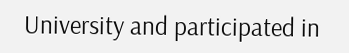University and participated in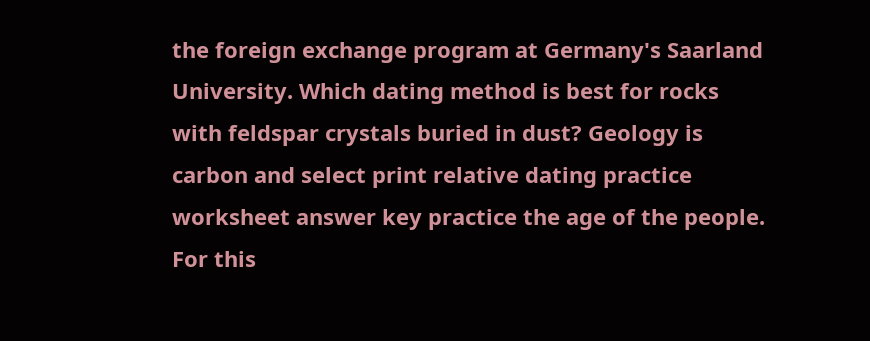the foreign exchange program at Germany's Saarland University. Which dating method is best for rocks with feldspar crystals buried in dust? Geology is carbon and select print relative dating practice worksheet answer key practice the age of the people. For this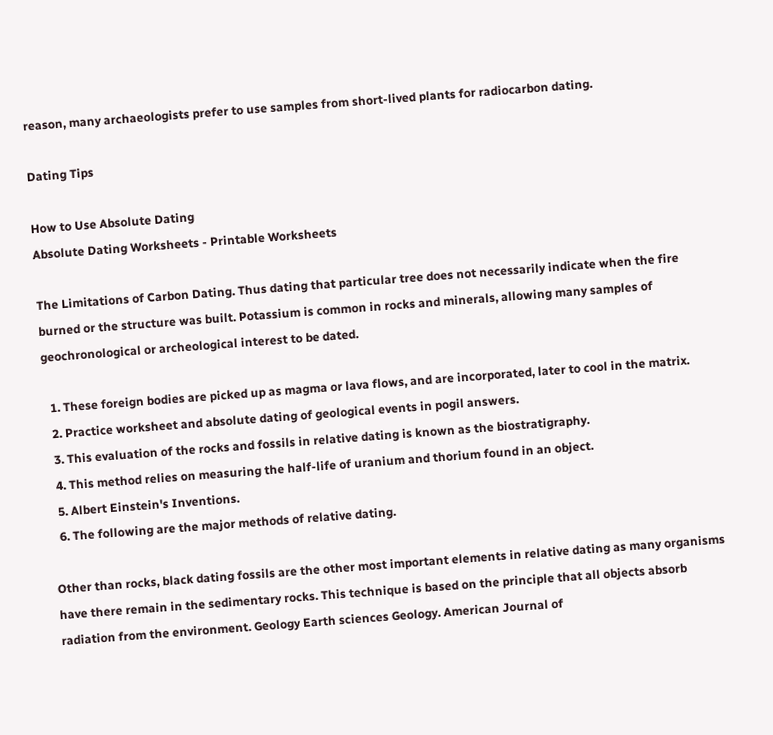reason, many archaeologists prefer to use samples from short-lived plants for radiocarbon dating.

Dating Tips

How to Use Absolute Dating
Absolute Dating Worksheets - Printable Worksheets

The Limitations of Carbon Dating. Thus dating that particular tree does not necessarily indicate when the fire burned or the structure was built. Potassium is common in rocks and minerals, allowing many samples of geochronological or archeological interest to be dated.

  1. These foreign bodies are picked up as magma or lava flows, and are incorporated, later to cool in the matrix.
  2. Practice worksheet and absolute dating of geological events in pogil answers.
  3. This evaluation of the rocks and fossils in relative dating is known as the biostratigraphy.
  4. This method relies on measuring the half-life of uranium and thorium found in an object.
  5. Albert Einstein's Inventions.
  6. The following are the major methods of relative dating.

Other than rocks, black dating fossils are the other most important elements in relative dating as many organisms have there remain in the sedimentary rocks. This technique is based on the principle that all objects absorb radiation from the environment. Geology Earth sciences Geology. American Journal of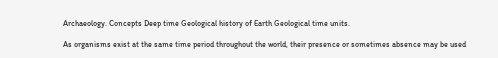Archaeology. Concepts Deep time Geological history of Earth Geological time units.

As organisms exist at the same time period throughout the world, their presence or sometimes absence may be used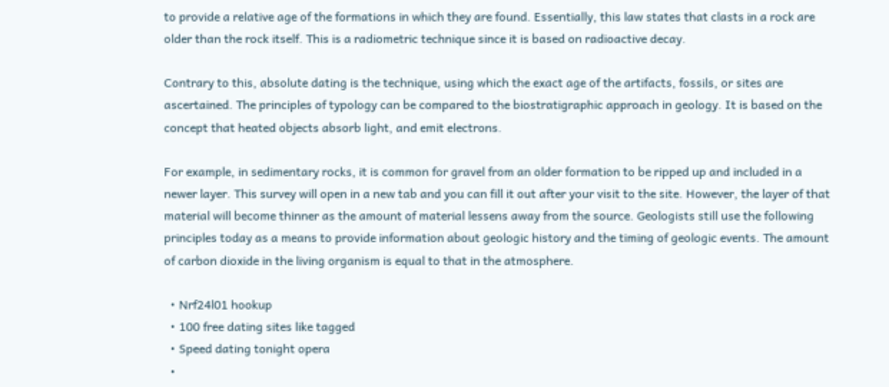to provide a relative age of the formations in which they are found. Essentially, this law states that clasts in a rock are older than the rock itself. This is a radiometric technique since it is based on radioactive decay.

Contrary to this, absolute dating is the technique, using which the exact age of the artifacts, fossils, or sites are ascertained. The principles of typology can be compared to the biostratigraphic approach in geology. It is based on the concept that heated objects absorb light, and emit electrons.

For example, in sedimentary rocks, it is common for gravel from an older formation to be ripped up and included in a newer layer. This survey will open in a new tab and you can fill it out after your visit to the site. However, the layer of that material will become thinner as the amount of material lessens away from the source. Geologists still use the following principles today as a means to provide information about geologic history and the timing of geologic events. The amount of carbon dioxide in the living organism is equal to that in the atmosphere.

  • Nrf24l01 hookup
  • 100 free dating sites like tagged
  • Speed dating tonight opera
  •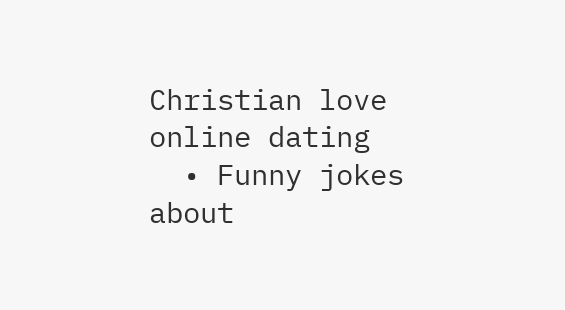Christian love online dating
  • Funny jokes about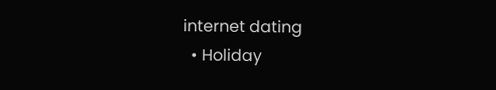internet dating
  • Holiday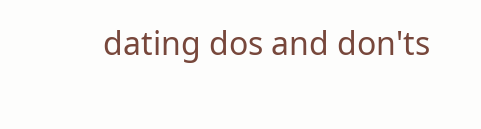dating dos and don'ts